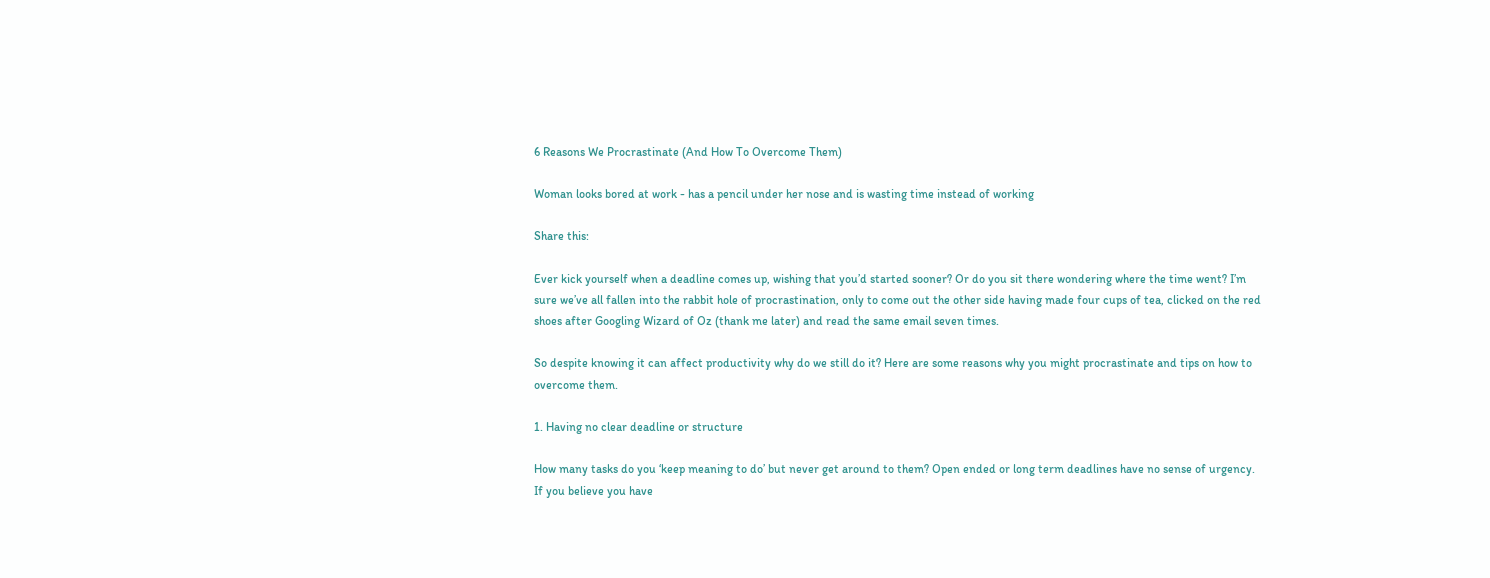6 Reasons We Procrastinate (And How To Overcome Them)

Woman looks bored at work - has a pencil under her nose and is wasting time instead of working

Share this:

Ever kick yourself when a deadline comes up, wishing that you’d started sooner? Or do you sit there wondering where the time went? I’m sure we’ve all fallen into the rabbit hole of procrastination, only to come out the other side having made four cups of tea, clicked on the red shoes after Googling Wizard of Oz (thank me later) and read the same email seven times.

So despite knowing it can affect productivity why do we still do it? Here are some reasons why you might procrastinate and tips on how to overcome them.

1. Having no clear deadline or structure

How many tasks do you ‘keep meaning to do’ but never get around to them? Open ended or long term deadlines have no sense of urgency. If you believe you have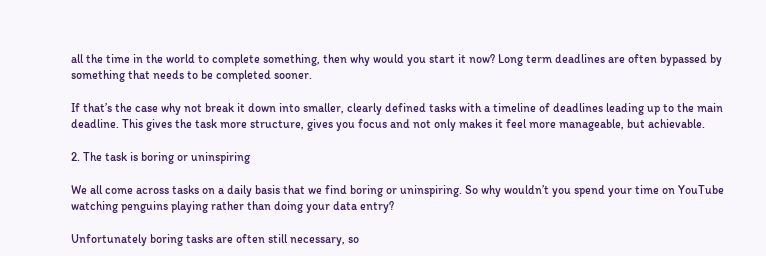all the time in the world to complete something, then why would you start it now? Long term deadlines are often bypassed by something that needs to be completed sooner.

If that’s the case why not break it down into smaller, clearly defined tasks with a timeline of deadlines leading up to the main deadline. This gives the task more structure, gives you focus and not only makes it feel more manageable, but achievable.

2. The task is boring or uninspiring

We all come across tasks on a daily basis that we find boring or uninspiring. So why wouldn’t you spend your time on YouTube watching penguins playing rather than doing your data entry?

Unfortunately boring tasks are often still necessary, so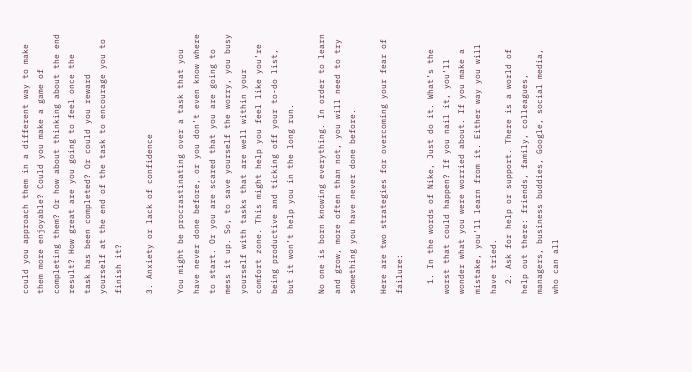could you approach them in a different way to make them more enjoyable? Could you make a game of completing them? Or how about thinking about the end result? How great are you going to feel once the task has been completed? Or could you reward yourself at the end of the task to encourage you to finish it?

3. Anxiety or lack of confidence

You might be procrastinating over a task that you have never done before, or you don’t even know where to start. Or you are scared that you are going to mess it up. So, to save yourself the worry, you busy yourself with tasks that are well within your comfort zone. This might help you feel like you’re being productive and ticking off your to-do list, but it won’t help you in the long run.

No one is born knowing everything. In order to learn and grow, more often than not, you will need to try something you have never done before.

Here are two strategies for overcoming your fear of failure:

  1. In the words of Nike, Just do it. What’s the worst that could happen? If you nail it, you’ll wonder what you were worried about. If you make a mistake, you’ll learn from it. Either way you will have tried.
  2. Ask for help or support. There is a world of help out there: friends, family, colleagues, managers, business buddies, Google, social media, who can all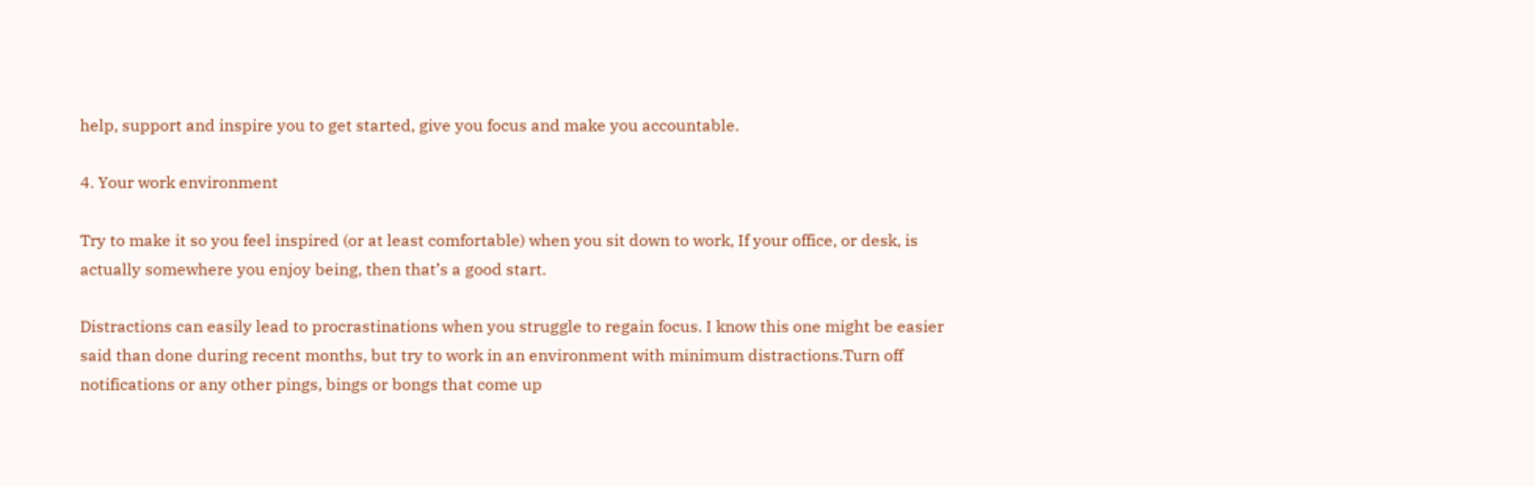help, support and inspire you to get started, give you focus and make you accountable.

4. Your work environment

Try to make it so you feel inspired (or at least comfortable) when you sit down to work, If your office, or desk, is actually somewhere you enjoy being, then that’s a good start.

Distractions can easily lead to procrastinations when you struggle to regain focus. I know this one might be easier said than done during recent months, but try to work in an environment with minimum distractions.Turn off notifications or any other pings, bings or bongs that come up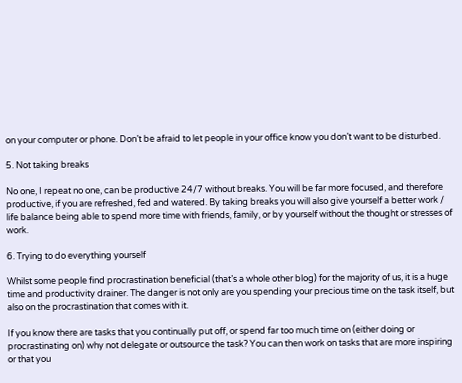on your computer or phone. Don’t be afraid to let people in your office know you don’t want to be disturbed.

5. Not taking breaks

No one, I repeat no one, can be productive 24/7 without breaks. You will be far more focused, and therefore productive, if you are refreshed, fed and watered. By taking breaks you will also give yourself a better work / life balance being able to spend more time with friends, family, or by yourself without the thought or stresses of work.

6. Trying to do everything yourself

Whilst some people find procrastination beneficial (that’s a whole other blog) for the majority of us, it is a huge time and productivity drainer. The danger is not only are you spending your precious time on the task itself, but also on the procrastination that comes with it.

If you know there are tasks that you continually put off, or spend far too much time on (either doing or procrastinating on) why not delegate or outsource the task? You can then work on tasks that are more inspiring or that you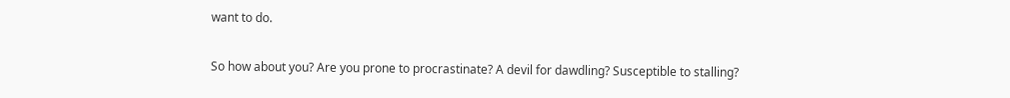want to do.

So how about you? Are you prone to procrastinate? A devil for dawdling? Susceptible to stalling?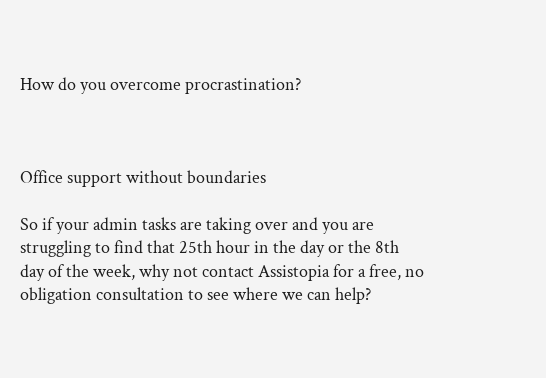How do you overcome procrastination?



Office support without boundaries

So if your admin tasks are taking over and you are struggling to find that 25th hour in the day or the 8th day of the week, why not contact Assistopia for a free, no obligation consultation to see where we can help?